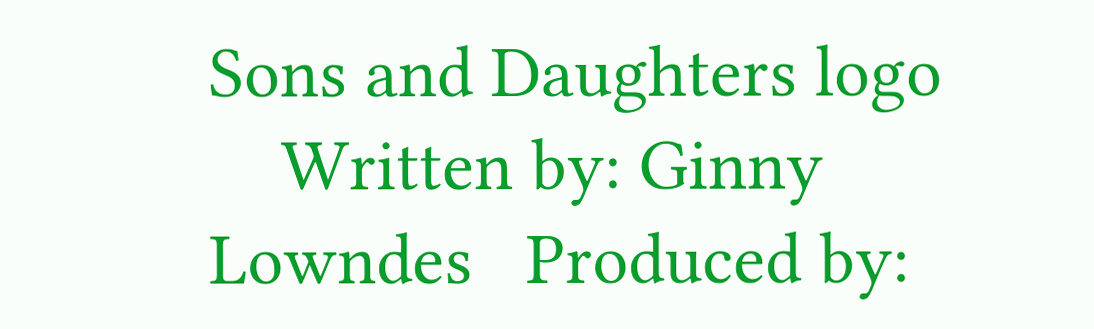Sons and Daughters logo
    Written by: Ginny Lowndes   Produced by: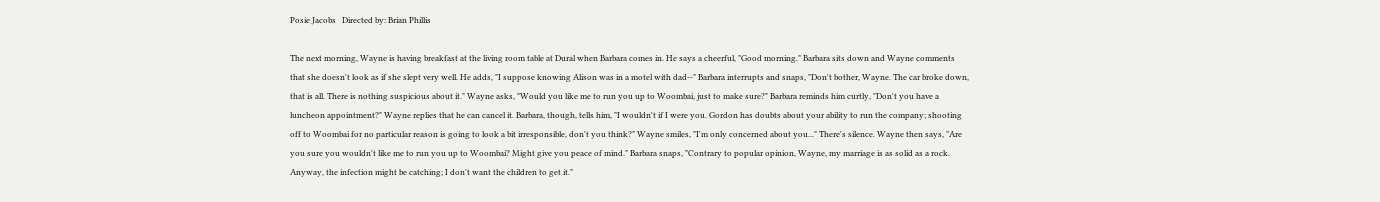Posie Jacobs   Directed by: Brian Phillis

The next morning, Wayne is having breakfast at the living room table at Dural when Barbara comes in. He says a cheerful, "Good morning." Barbara sits down and Wayne comments that she doesn't look as if she slept very well. He adds, "I suppose knowing Alison was in a motel with dad--" Barbara interrupts and snaps, "Don't bother, Wayne. The car broke down, that is all. There is nothing suspicious about it." Wayne asks, "Would you like me to run you up to Woombai, just to make sure?" Barbara reminds him curtly, "Don't you have a luncheon appointment?" Wayne replies that he can cancel it. Barbara, though, tells him, "I wouldn't if I were you. Gordon has doubts about your ability to run the company; shooting off to Woombai for no particular reason is going to look a bit irresponsible, don't you think?" Wayne smiles, "I'm only concerned about you..." There's silence. Wayne then says, "Are you sure you wouldn't like me to run you up to Woombai? Might give you peace of mind." Barbara snaps, "Contrary to popular opinion, Wayne, my marriage is as solid as a rock. Anyway, the infection might be catching; I don't want the children to get it."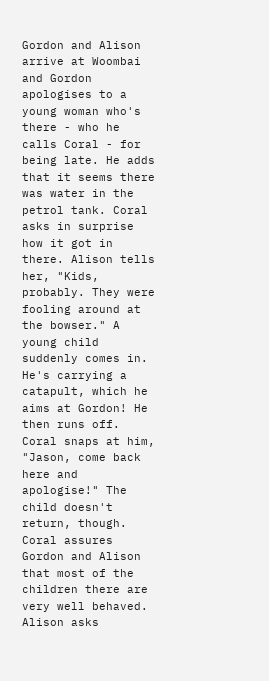Gordon and Alison arrive at Woombai and Gordon apologises to a young woman who's there - who he calls Coral - for being late. He adds that it seems there was water in the petrol tank. Coral asks in surprise how it got in there. Alison tells her, "Kids, probably. They were fooling around at the bowser." A young child suddenly comes in. He's carrying a catapult, which he aims at Gordon! He then runs off. Coral snaps at him, "Jason, come back here and apologise!" The child doesn't return, though. Coral assures Gordon and Alison that most of the children there are very well behaved. Alison asks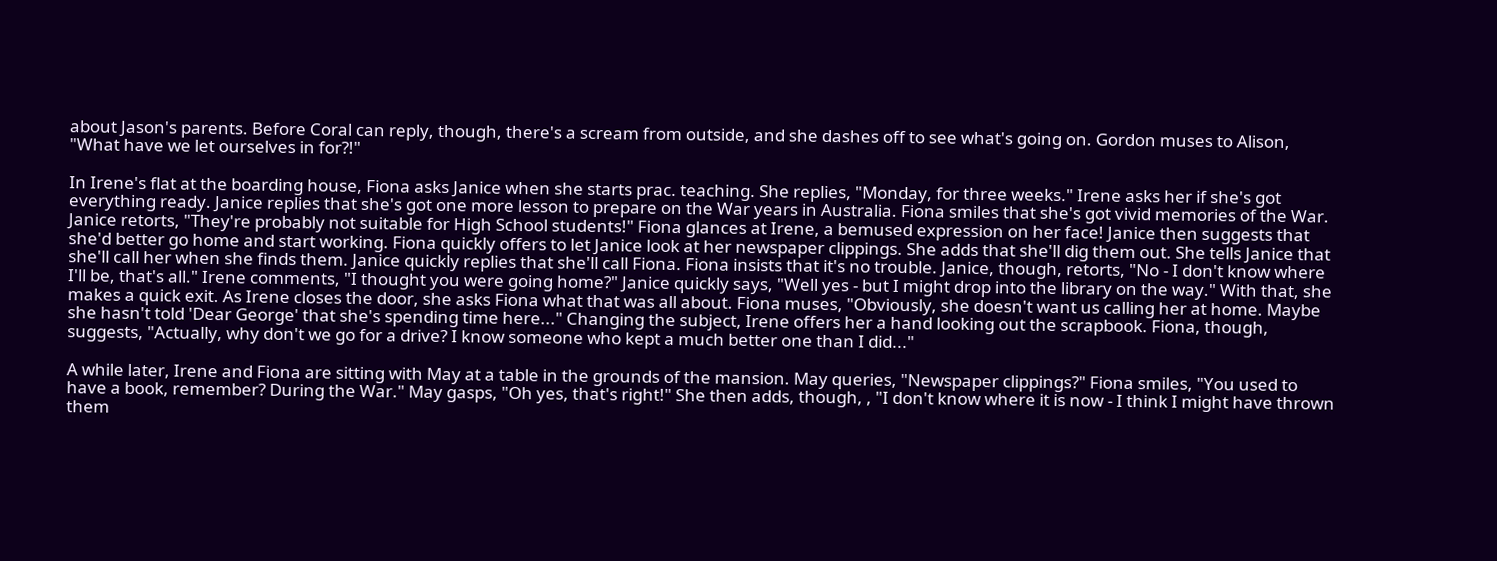about Jason's parents. Before Coral can reply, though, there's a scream from outside, and she dashes off to see what's going on. Gordon muses to Alison, "What have we let ourselves in for?!"

In Irene's flat at the boarding house, Fiona asks Janice when she starts prac. teaching. She replies, "Monday, for three weeks." Irene asks her if she's got everything ready. Janice replies that she's got one more lesson to prepare on the War years in Australia. Fiona smiles that she's got vivid memories of the War. Janice retorts, "They're probably not suitable for High School students!" Fiona glances at Irene, a bemused expression on her face! Janice then suggests that she'd better go home and start working. Fiona quickly offers to let Janice look at her newspaper clippings. She adds that she'll dig them out. She tells Janice that she'll call her when she finds them. Janice quickly replies that she'll call Fiona. Fiona insists that it's no trouble. Janice, though, retorts, "No - I don't know where I'll be, that's all." Irene comments, "I thought you were going home?" Janice quickly says, "Well yes - but I might drop into the library on the way." With that, she makes a quick exit. As Irene closes the door, she asks Fiona what that was all about. Fiona muses, "Obviously, she doesn't want us calling her at home. Maybe she hasn't told 'Dear George' that she's spending time here..." Changing the subject, Irene offers her a hand looking out the scrapbook. Fiona, though, suggests, "Actually, why don't we go for a drive? I know someone who kept a much better one than I did..."

A while later, Irene and Fiona are sitting with May at a table in the grounds of the mansion. May queries, "Newspaper clippings?" Fiona smiles, "You used to have a book, remember? During the War." May gasps, "Oh yes, that's right!" She then adds, though, , "I don't know where it is now - I think I might have thrown them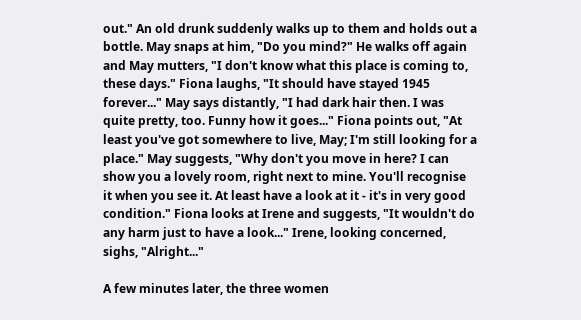out." An old drunk suddenly walks up to them and holds out a bottle. May snaps at him, "Do you mind?" He walks off again and May mutters, "I don't know what this place is coming to, these days." Fiona laughs, "It should have stayed 1945 forever..." May says distantly, "I had dark hair then. I was quite pretty, too. Funny how it goes..." Fiona points out, "At least you've got somewhere to live, May; I'm still looking for a place." May suggests, "Why don't you move in here? I can show you a lovely room, right next to mine. You'll recognise it when you see it. At least have a look at it - it's in very good condition." Fiona looks at Irene and suggests, "It wouldn't do any harm just to have a look..." Irene, looking concerned, sighs, "Alright..."

A few minutes later, the three women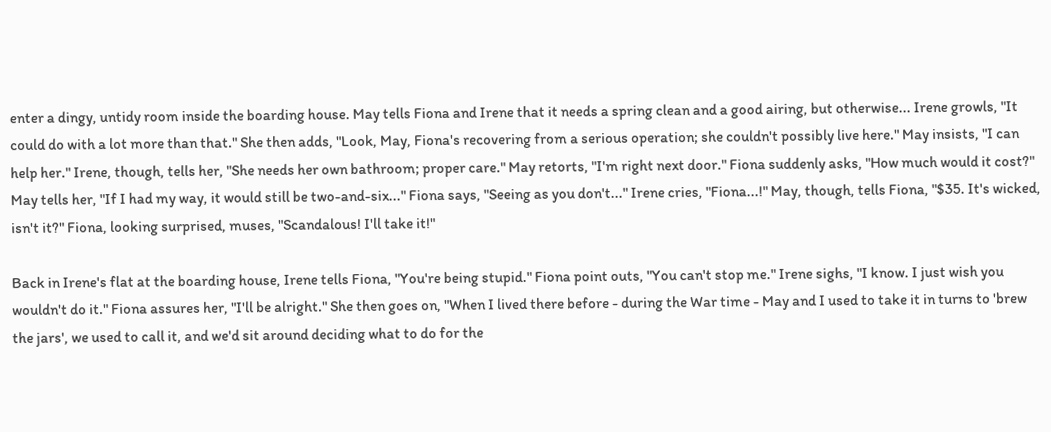enter a dingy, untidy room inside the boarding house. May tells Fiona and Irene that it needs a spring clean and a good airing, but otherwise... Irene growls, "It could do with a lot more than that." She then adds, "Look, May, Fiona's recovering from a serious operation; she couldn't possibly live here." May insists, "I can help her." Irene, though, tells her, "She needs her own bathroom; proper care." May retorts, "I'm right next door." Fiona suddenly asks, "How much would it cost?" May tells her, "If I had my way, it would still be two-and-six..." Fiona says, "Seeing as you don't..." Irene cries, "Fiona...!" May, though, tells Fiona, "$35. It's wicked, isn't it?" Fiona, looking surprised, muses, "Scandalous! I'll take it!"

Back in Irene's flat at the boarding house, Irene tells Fiona, "You're being stupid." Fiona point outs, "You can't stop me." Irene sighs, "I know. I just wish you wouldn't do it." Fiona assures her, "I'll be alright." She then goes on, "When I lived there before - during the War time - May and I used to take it in turns to 'brew the jars', we used to call it, and we'd sit around deciding what to do for the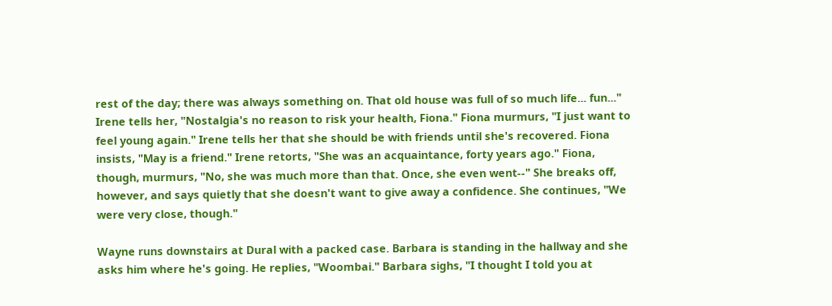rest of the day; there was always something on. That old house was full of so much life... fun..." Irene tells her, "Nostalgia's no reason to risk your health, Fiona." Fiona murmurs, "I just want to feel young again." Irene tells her that she should be with friends until she's recovered. Fiona insists, "May is a friend." Irene retorts, "She was an acquaintance, forty years ago." Fiona, though, murmurs, "No, she was much more than that. Once, she even went--" She breaks off, however, and says quietly that she doesn't want to give away a confidence. She continues, "We were very close, though."

Wayne runs downstairs at Dural with a packed case. Barbara is standing in the hallway and she asks him where he's going. He replies, "Woombai." Barbara sighs, "I thought I told you at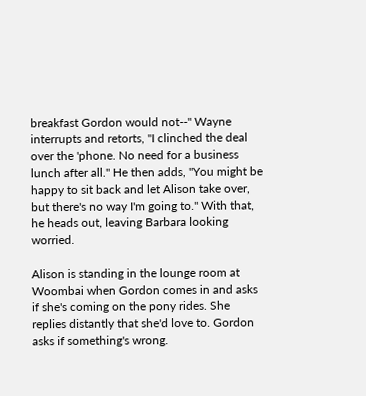breakfast Gordon would not--" Wayne interrupts and retorts, "I clinched the deal over the 'phone. No need for a business lunch after all." He then adds, "You might be happy to sit back and let Alison take over, but there's no way I'm going to." With that, he heads out, leaving Barbara looking worried.

Alison is standing in the lounge room at Woombai when Gordon comes in and asks if she's coming on the pony rides. She replies distantly that she'd love to. Gordon asks if something's wrong.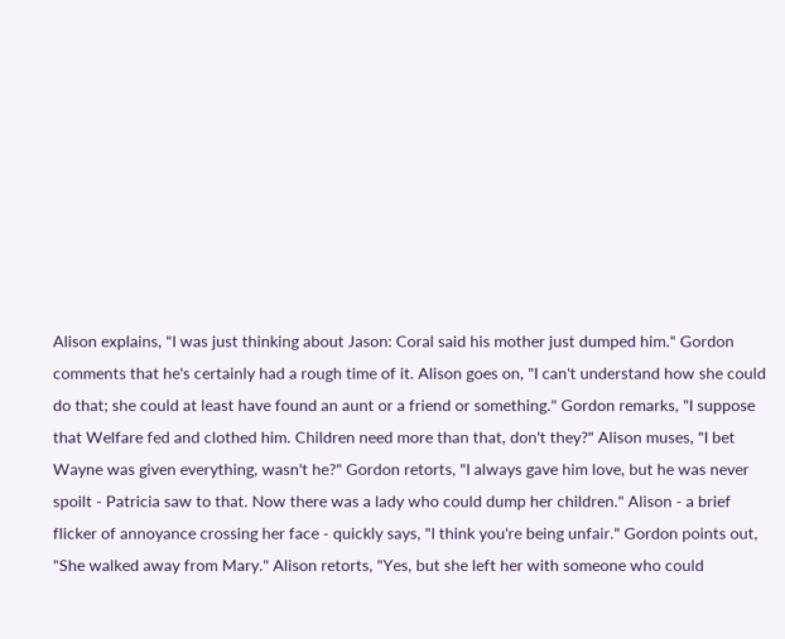Alison explains, "I was just thinking about Jason: Coral said his mother just dumped him." Gordon comments that he's certainly had a rough time of it. Alison goes on, "I can't understand how she could do that; she could at least have found an aunt or a friend or something." Gordon remarks, "I suppose that Welfare fed and clothed him. Children need more than that, don't they?" Alison muses, "I bet Wayne was given everything, wasn't he?" Gordon retorts, "I always gave him love, but he was never spoilt - Patricia saw to that. Now there was a lady who could dump her children." Alison - a brief flicker of annoyance crossing her face - quickly says, "I think you're being unfair." Gordon points out, "She walked away from Mary." Alison retorts, "Yes, but she left her with someone who could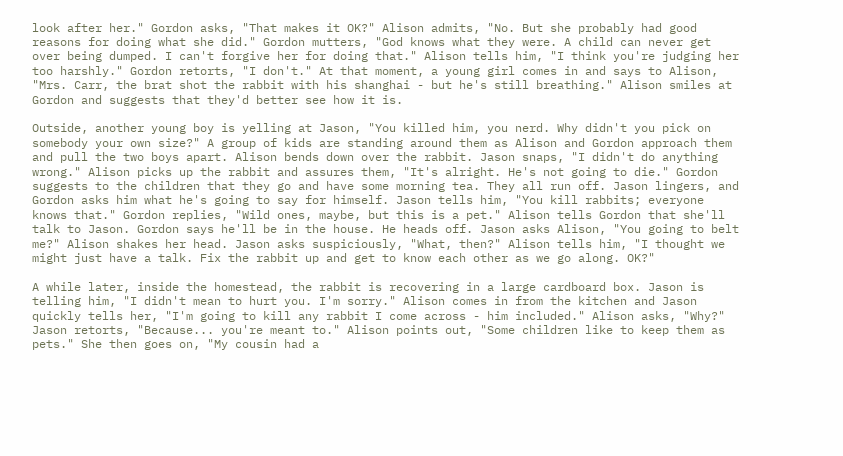look after her." Gordon asks, "That makes it OK?" Alison admits, "No. But she probably had good reasons for doing what she did." Gordon mutters, "God knows what they were. A child can never get over being dumped. I can't forgive her for doing that." Alison tells him, "I think you're judging her too harshly." Gordon retorts, "I don't." At that moment, a young girl comes in and says to Alison, "Mrs. Carr, the brat shot the rabbit with his shanghai - but he's still breathing." Alison smiles at Gordon and suggests that they'd better see how it is.

Outside, another young boy is yelling at Jason, "You killed him, you nerd. Why didn't you pick on somebody your own size?" A group of kids are standing around them as Alison and Gordon approach them and pull the two boys apart. Alison bends down over the rabbit. Jason snaps, "I didn't do anything wrong." Alison picks up the rabbit and assures them, "It's alright. He's not going to die." Gordon suggests to the children that they go and have some morning tea. They all run off. Jason lingers, and Gordon asks him what he's going to say for himself. Jason tells him, "You kill rabbits; everyone knows that." Gordon replies, "Wild ones, maybe, but this is a pet." Alison tells Gordon that she'll talk to Jason. Gordon says he'll be in the house. He heads off. Jason asks Alison, "You going to belt me?" Alison shakes her head. Jason asks suspiciously, "What, then?" Alison tells him, "I thought we might just have a talk. Fix the rabbit up and get to know each other as we go along. OK?"

A while later, inside the homestead, the rabbit is recovering in a large cardboard box. Jason is telling him, "I didn't mean to hurt you. I'm sorry." Alison comes in from the kitchen and Jason quickly tells her, "I'm going to kill any rabbit I come across - him included." Alison asks, "Why?" Jason retorts, "Because... you're meant to." Alison points out, "Some children like to keep them as pets." She then goes on, "My cousin had a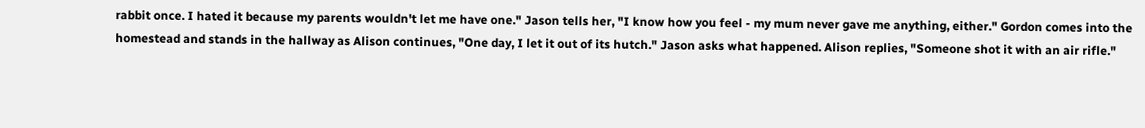rabbit once. I hated it because my parents wouldn't let me have one." Jason tells her, "I know how you feel - my mum never gave me anything, either." Gordon comes into the homestead and stands in the hallway as Alison continues, "One day, I let it out of its hutch." Jason asks what happened. Alison replies, "Someone shot it with an air rifle."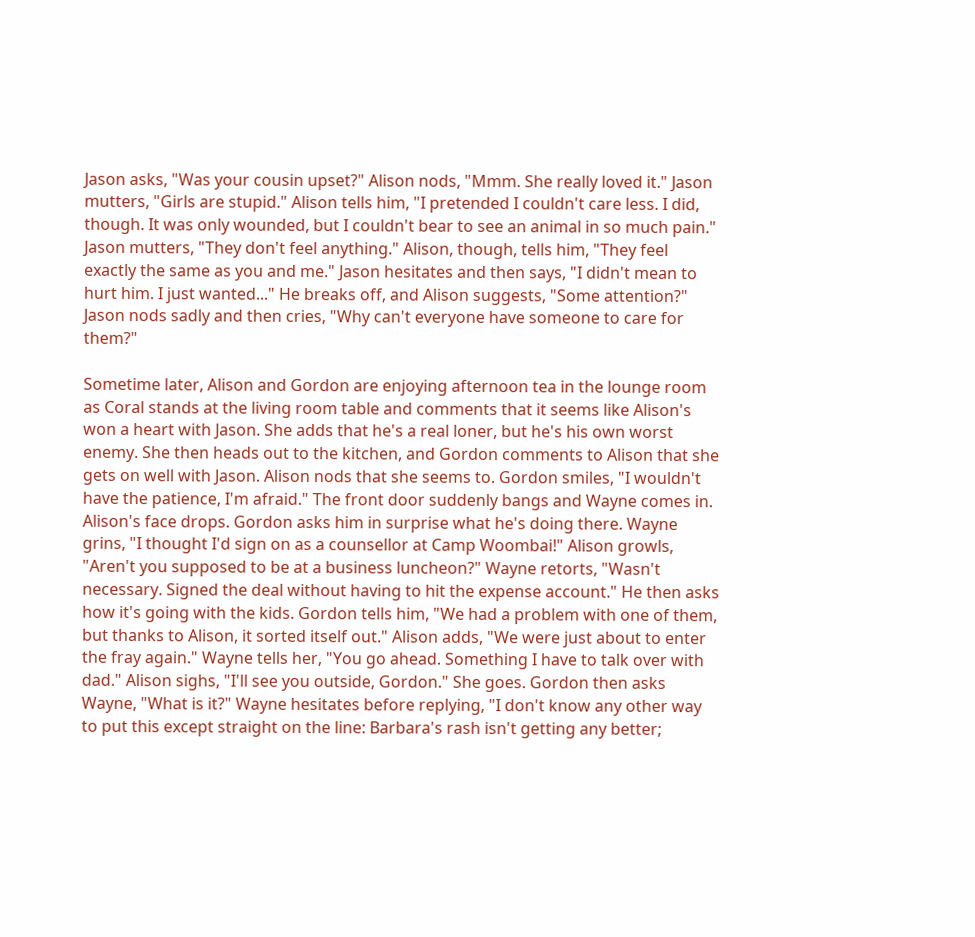Jason asks, "Was your cousin upset?" Alison nods, "Mmm. She really loved it." Jason mutters, "Girls are stupid." Alison tells him, "I pretended I couldn't care less. I did, though. It was only wounded, but I couldn't bear to see an animal in so much pain." Jason mutters, "They don't feel anything." Alison, though, tells him, "They feel exactly the same as you and me." Jason hesitates and then says, "I didn't mean to hurt him. I just wanted..." He breaks off, and Alison suggests, "Some attention?" Jason nods sadly and then cries, "Why can't everyone have someone to care for them?"

Sometime later, Alison and Gordon are enjoying afternoon tea in the lounge room as Coral stands at the living room table and comments that it seems like Alison's won a heart with Jason. She adds that he's a real loner, but he's his own worst enemy. She then heads out to the kitchen, and Gordon comments to Alison that she gets on well with Jason. Alison nods that she seems to. Gordon smiles, "I wouldn't have the patience, I'm afraid." The front door suddenly bangs and Wayne comes in. Alison's face drops. Gordon asks him in surprise what he's doing there. Wayne grins, "I thought I'd sign on as a counsellor at Camp Woombai!" Alison growls, "Aren't you supposed to be at a business luncheon?" Wayne retorts, "Wasn't necessary. Signed the deal without having to hit the expense account." He then asks how it's going with the kids. Gordon tells him, "We had a problem with one of them, but thanks to Alison, it sorted itself out." Alison adds, "We were just about to enter the fray again." Wayne tells her, "You go ahead. Something I have to talk over with dad." Alison sighs, "I'll see you outside, Gordon." She goes. Gordon then asks Wayne, "What is it?" Wayne hesitates before replying, "I don't know any other way to put this except straight on the line: Barbara's rash isn't getting any better;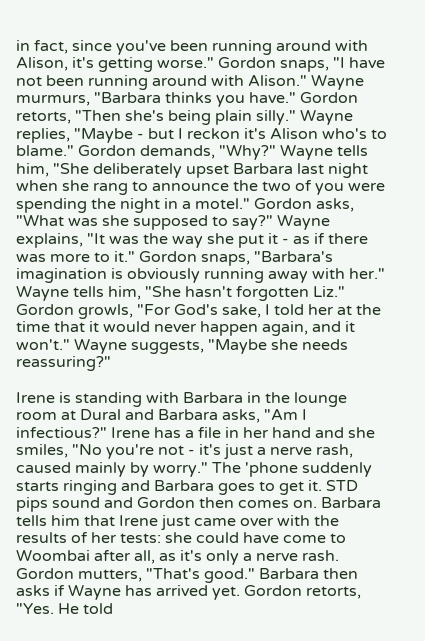in fact, since you've been running around with Alison, it's getting worse." Gordon snaps, "I have not been running around with Alison." Wayne murmurs, "Barbara thinks you have." Gordon retorts, "Then she's being plain silly." Wayne replies, "Maybe - but I reckon it's Alison who's to blame." Gordon demands, "Why?" Wayne tells him, "She deliberately upset Barbara last night when she rang to announce the two of you were spending the night in a motel." Gordon asks, "What was she supposed to say?" Wayne explains, "It was the way she put it - as if there was more to it." Gordon snaps, "Barbara's imagination is obviously running away with her." Wayne tells him, "She hasn't forgotten Liz." Gordon growls, "For God's sake, I told her at the time that it would never happen again, and it won't." Wayne suggests, "Maybe she needs reassuring?"

Irene is standing with Barbara in the lounge room at Dural and Barbara asks, "Am I infectious?" Irene has a file in her hand and she smiles, "No you're not - it's just a nerve rash, caused mainly by worry." The 'phone suddenly starts ringing and Barbara goes to get it. STD pips sound and Gordon then comes on. Barbara tells him that Irene just came over with the results of her tests: she could have come to Woombai after all, as it's only a nerve rash. Gordon mutters, "That's good." Barbara then asks if Wayne has arrived yet. Gordon retorts, "Yes. He told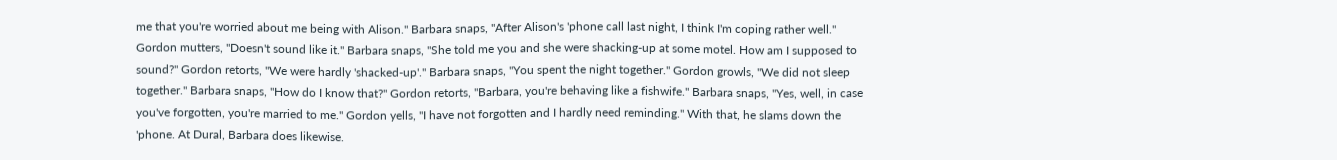me that you're worried about me being with Alison." Barbara snaps, "After Alison's 'phone call last night, I think I'm coping rather well." Gordon mutters, "Doesn't sound like it." Barbara snaps, "She told me you and she were shacking-up at some motel. How am I supposed to sound?" Gordon retorts, "We were hardly 'shacked-up'." Barbara snaps, "You spent the night together." Gordon growls, "We did not sleep together." Barbara snaps, "How do I know that?" Gordon retorts, "Barbara, you're behaving like a fishwife." Barbara snaps, "Yes, well, in case you've forgotten, you're married to me." Gordon yells, "I have not forgotten and I hardly need reminding." With that, he slams down the 'phone. At Dural, Barbara does likewise.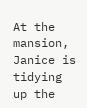At the mansion, Janice is tidying up the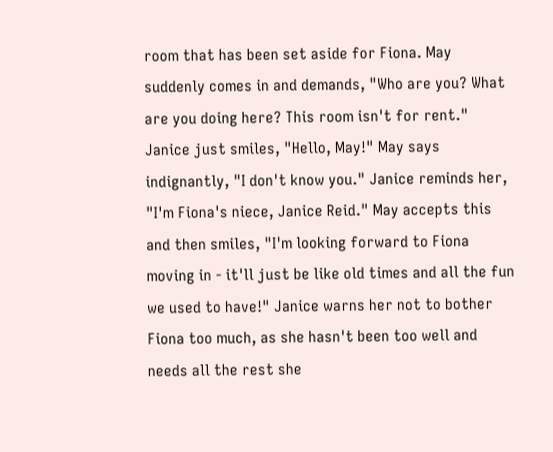room that has been set aside for Fiona. May suddenly comes in and demands, "Who are you? What are you doing here? This room isn't for rent." Janice just smiles, "Hello, May!" May says indignantly, "I don't know you." Janice reminds her, "I'm Fiona's niece, Janice Reid." May accepts this and then smiles, "I'm looking forward to Fiona moving in - it'll just be like old times and all the fun we used to have!" Janice warns her not to bother Fiona too much, as she hasn't been too well and needs all the rest she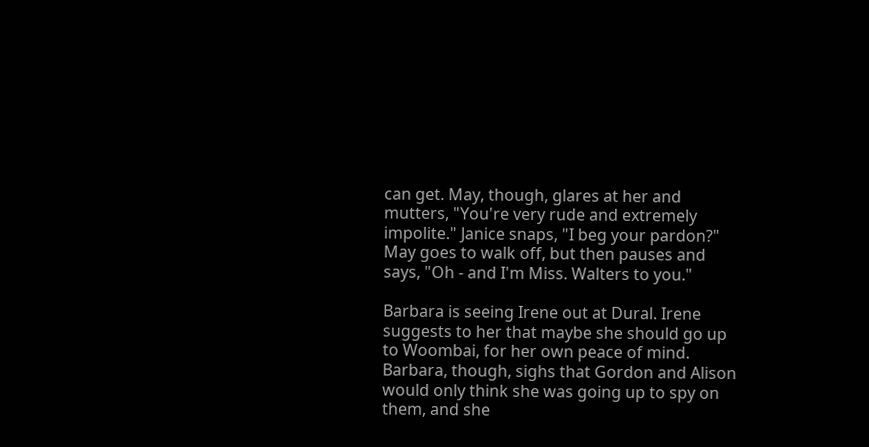can get. May, though, glares at her and mutters, "You're very rude and extremely impolite." Janice snaps, "I beg your pardon?" May goes to walk off, but then pauses and says, "Oh - and I'm Miss. Walters to you."

Barbara is seeing Irene out at Dural. Irene suggests to her that maybe she should go up to Woombai, for her own peace of mind. Barbara, though, sighs that Gordon and Alison would only think she was going up to spy on them, and she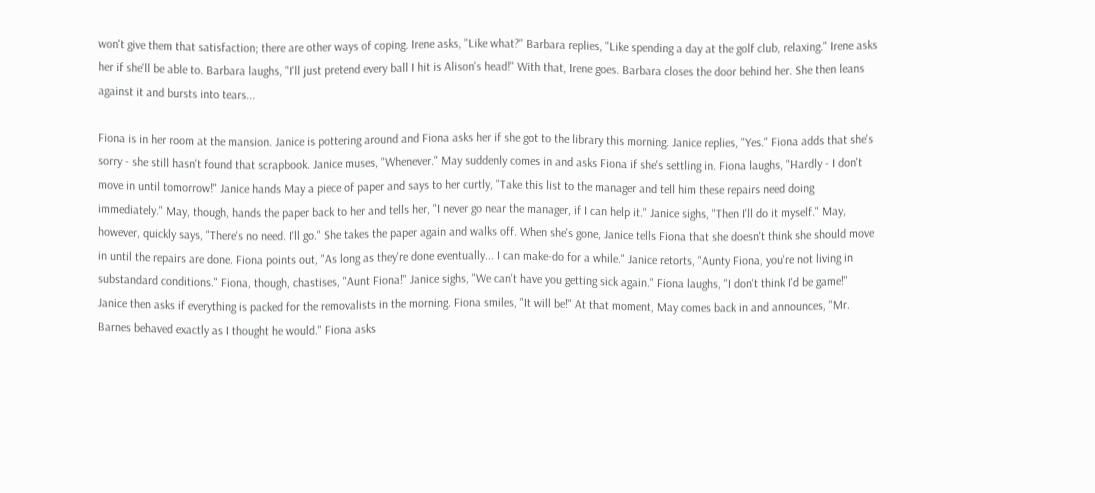won't give them that satisfaction; there are other ways of coping. Irene asks, "Like what?" Barbara replies, "Like spending a day at the golf club, relaxing." Irene asks her if she'll be able to. Barbara laughs, "I'll just pretend every ball I hit is Alison's head!" With that, Irene goes. Barbara closes the door behind her. She then leans against it and bursts into tears...

Fiona is in her room at the mansion. Janice is pottering around and Fiona asks her if she got to the library this morning. Janice replies, "Yes." Fiona adds that she's sorry - she still hasn't found that scrapbook. Janice muses, "Whenever." May suddenly comes in and asks Fiona if she's settling in. Fiona laughs, "Hardly - I don't move in until tomorrow!" Janice hands May a piece of paper and says to her curtly, "Take this list to the manager and tell him these repairs need doing immediately." May, though, hands the paper back to her and tells her, "I never go near the manager, if I can help it." Janice sighs, "Then I'll do it myself." May, however, quickly says, "There's no need. I'll go." She takes the paper again and walks off. When she's gone, Janice tells Fiona that she doesn't think she should move in until the repairs are done. Fiona points out, "As long as they're done eventually... I can make-do for a while." Janice retorts, "Aunty Fiona, you're not living in substandard conditions." Fiona, though, chastises, "Aunt Fiona!" Janice sighs, "We can't have you getting sick again." Fiona laughs, "I don't think I'd be game!" Janice then asks if everything is packed for the removalists in the morning. Fiona smiles, "It will be!" At that moment, May comes back in and announces, "Mr. Barnes behaved exactly as I thought he would." Fiona asks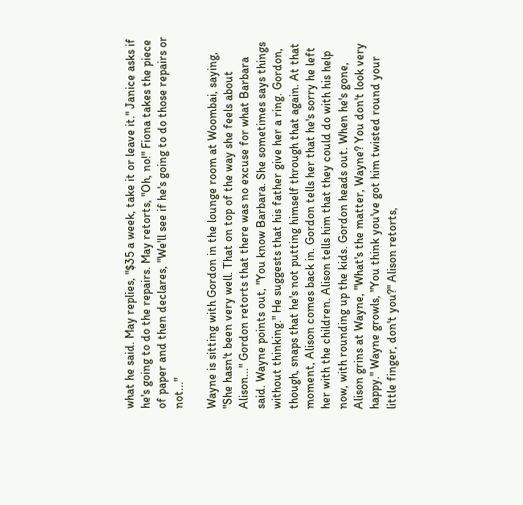what he said. May replies, "$35 a week, take it or leave it." Janice asks if he's going to do the repairs. May retorts, "Oh, no!" Fiona takes the piece of paper and then declares, "We'll see if he's going to do those repairs or not..."

Wayne is sitting with Gordon in the lounge room at Woombai, saying, "She hasn't been very well. That on top of the way she feels about Alison..." Gordon retorts that there was no excuse for what Barbara said. Wayne points out, "You know Barbara. She sometimes says things without thinking." He suggests that his father give her a ring. Gordon, though, snaps that he's not putting himself through that again. At that moment, Alison comes back in. Gordon tells her that he's sorry he left her with the children. Alison tells him that they could do with his help now, with rounding up the kids. Gordon heads out. When he's gone, Alison grins at Wayne, "What's the matter, Wayne? You don't look very happy." Wayne growls, "You think you've got him twisted round your little finger, don't you?" Alison retorts,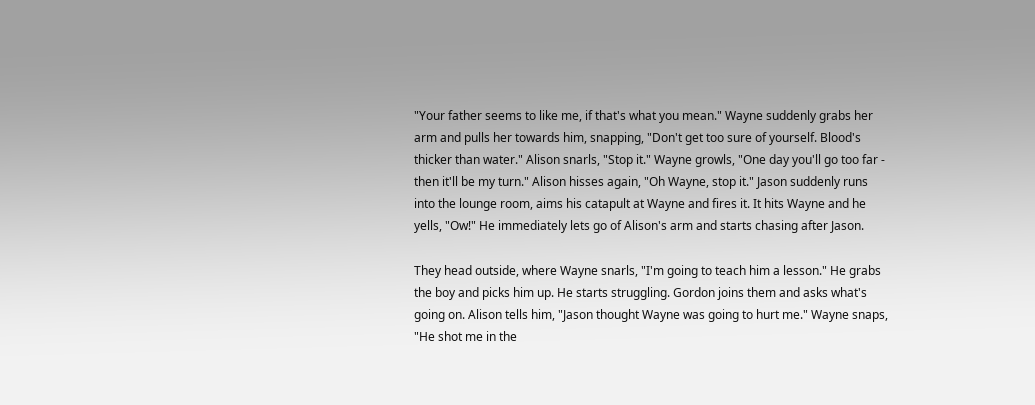"Your father seems to like me, if that's what you mean." Wayne suddenly grabs her arm and pulls her towards him, snapping, "Don't get too sure of yourself. Blood's thicker than water." Alison snarls, "Stop it." Wayne growls, "One day you'll go too far - then it'll be my turn." Alison hisses again, "Oh Wayne, stop it." Jason suddenly runs into the lounge room, aims his catapult at Wayne and fires it. It hits Wayne and he yells, "Ow!" He immediately lets go of Alison's arm and starts chasing after Jason.

They head outside, where Wayne snarls, "I'm going to teach him a lesson." He grabs the boy and picks him up. He starts struggling. Gordon joins them and asks what's going on. Alison tells him, "Jason thought Wayne was going to hurt me." Wayne snaps, "He shot me in the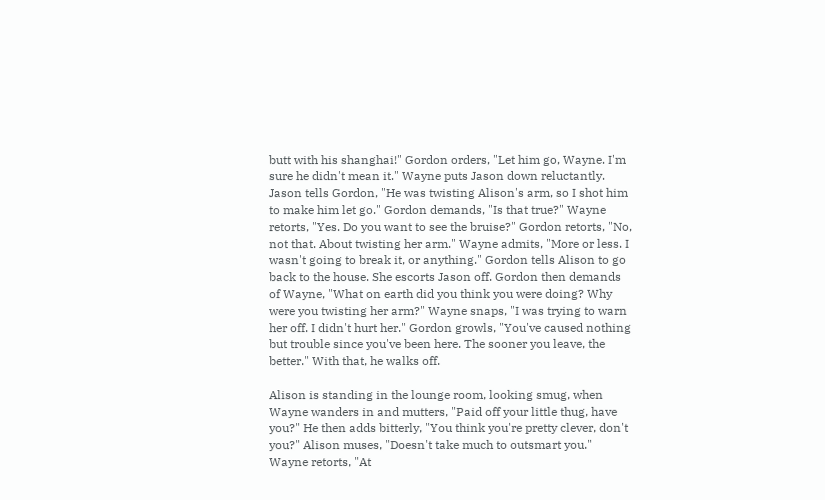butt with his shanghai!" Gordon orders, "Let him go, Wayne. I'm sure he didn't mean it." Wayne puts Jason down reluctantly. Jason tells Gordon, "He was twisting Alison's arm, so I shot him to make him let go." Gordon demands, "Is that true?" Wayne retorts, "Yes. Do you want to see the bruise?" Gordon retorts, "No, not that. About twisting her arm." Wayne admits, "More or less. I wasn't going to break it, or anything." Gordon tells Alison to go back to the house. She escorts Jason off. Gordon then demands of Wayne, "What on earth did you think you were doing? Why were you twisting her arm?" Wayne snaps, "I was trying to warn her off. I didn't hurt her." Gordon growls, "You've caused nothing but trouble since you've been here. The sooner you leave, the better." With that, he walks off.

Alison is standing in the lounge room, looking smug, when Wayne wanders in and mutters, "Paid off your little thug, have you?" He then adds bitterly, "You think you're pretty clever, don't you?" Alison muses, "Doesn't take much to outsmart you." Wayne retorts, "At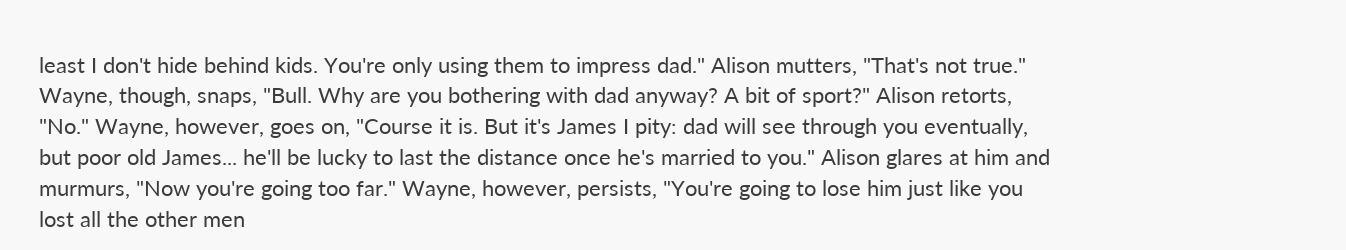least I don't hide behind kids. You're only using them to impress dad." Alison mutters, "That's not true." Wayne, though, snaps, "Bull. Why are you bothering with dad anyway? A bit of sport?" Alison retorts, "No." Wayne, however, goes on, "Course it is. But it's James I pity: dad will see through you eventually, but poor old James... he'll be lucky to last the distance once he's married to you." Alison glares at him and murmurs, "Now you're going too far." Wayne, however, persists, "You're going to lose him just like you lost all the other men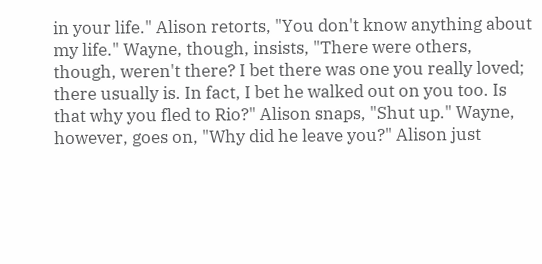in your life." Alison retorts, "You don't know anything about my life." Wayne, though, insists, "There were others, though, weren't there? I bet there was one you really loved; there usually is. In fact, I bet he walked out on you too. Is that why you fled to Rio?" Alison snaps, "Shut up." Wayne, however, goes on, "Why did he leave you?" Alison just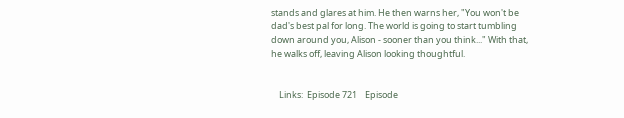stands and glares at him. He then warns her, "You won't be dad's best pal for long. The world is going to start tumbling down around you, Alison - sooner than you think..." With that, he walks off, leaving Alison looking thoughtful.


    Links:  Episode 721    Episode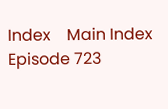Index    Main Index    Episode 723